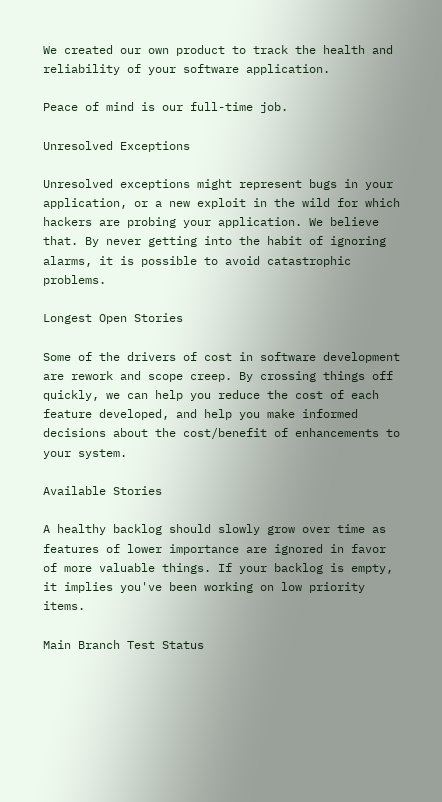We created our own product to track the health and reliability of your software application.

Peace of mind is our full-time job.

Unresolved Exceptions

Unresolved exceptions might represent bugs in your application, or a new exploit in the wild for which hackers are probing your application. We believe that. By never getting into the habit of ignoring alarms, it is possible to avoid catastrophic problems.

Longest Open Stories

Some of the drivers of cost in software development are rework and scope creep. By crossing things off quickly, we can help you reduce the cost of each feature developed, and help you make informed decisions about the cost/benefit of enhancements to your system.

Available Stories

A healthy backlog should slowly grow over time as features of lower importance are ignored in favor of more valuable things. If your backlog is empty, it implies you've been working on low priority items.

Main Branch Test Status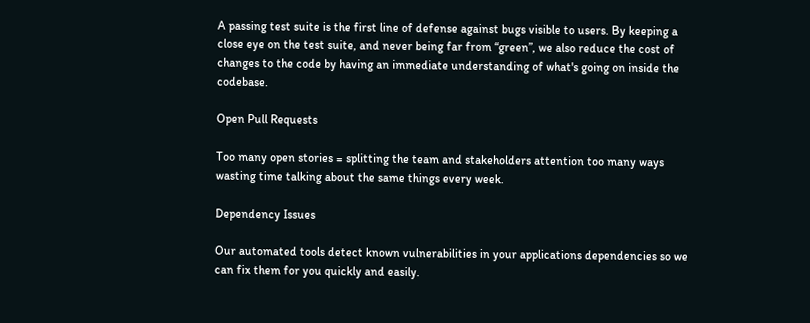A passing test suite is the first line of defense against bugs visible to users. By keeping a close eye on the test suite, and never being far from “green”, we also reduce the cost of changes to the code by having an immediate understanding of what's going on inside the codebase.

Open Pull Requests

Too many open stories = splitting the team and stakeholders attention too many ways wasting time talking about the same things every week.

Dependency Issues

Our automated tools detect known vulnerabilities in your applications dependencies so we can fix them for you quickly and easily.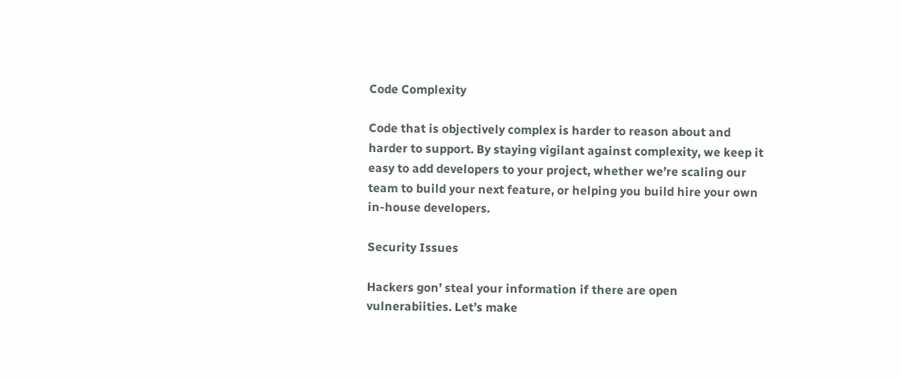Code Complexity

Code that is objectively complex is harder to reason about and harder to support. By staying vigilant against complexity, we keep it easy to add developers to your project, whether we’re scaling our team to build your next feature, or helping you build hire your own in-house developers.

Security Issues

Hackers gon’ steal your information if there are open vulnerabiities. Let’s make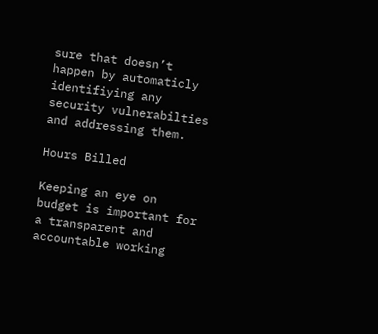sure that doesn’t happen by automaticly identifiying any security vulnerabilties and addressing them.

Hours Billed

Keeping an eye on budget is important for a transparent and accountable working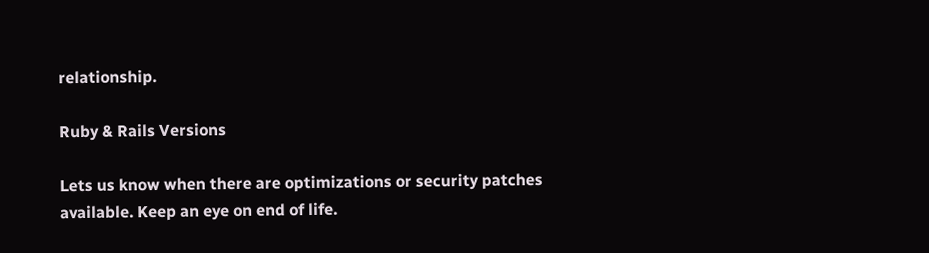relationship.

Ruby & Rails Versions

Lets us know when there are optimizations or security patches available. Keep an eye on end of life.